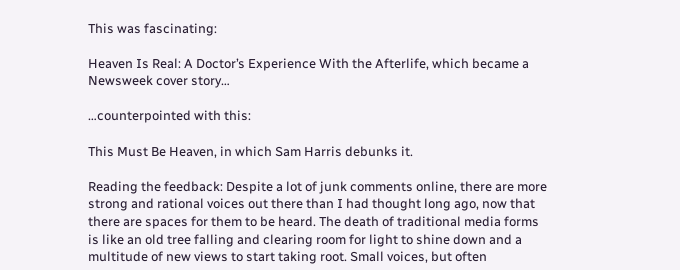This was fascinating:

Heaven Is Real: A Doctor’s Experience With the Afterlife, which became a Newsweek cover story…

…counterpointed with this:

This Must Be Heaven, in which Sam Harris debunks it.

Reading the feedback: Despite a lot of junk comments online, there are more strong and rational voices out there than I had thought long ago, now that there are spaces for them to be heard. The death of traditional media forms is like an old tree falling and clearing room for light to shine down and a multitude of new views to start taking root. Small voices, but often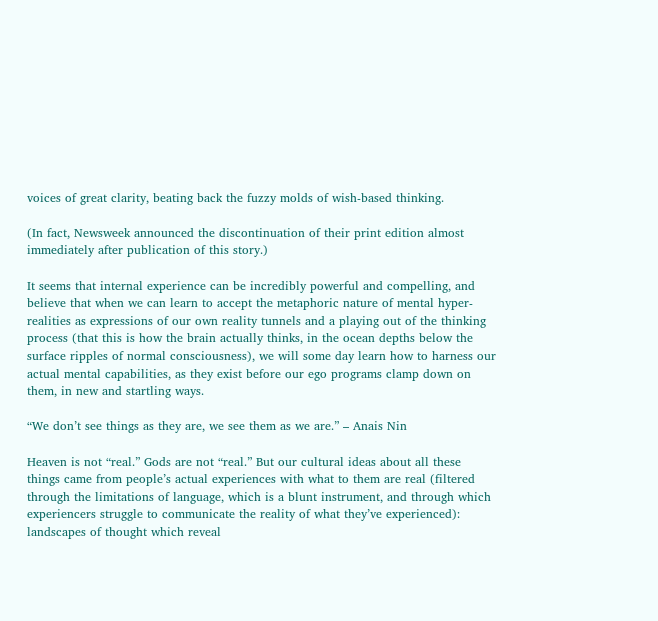voices of great clarity, beating back the fuzzy molds of wish-based thinking.

(In fact, Newsweek announced the discontinuation of their print edition almost immediately after publication of this story.)

It seems that internal experience can be incredibly powerful and compelling, and believe that when we can learn to accept the metaphoric nature of mental hyper-realities as expressions of our own reality tunnels and a playing out of the thinking process (that this is how the brain actually thinks, in the ocean depths below the surface ripples of normal consciousness), we will some day learn how to harness our actual mental capabilities, as they exist before our ego programs clamp down on them, in new and startling ways.

“We don’t see things as they are, we see them as we are.” – Anais Nin

Heaven is not “real.” Gods are not “real.” But our cultural ideas about all these things came from people’s actual experiences with what to them are real (filtered through the limitations of language, which is a blunt instrument, and through which experiencers struggle to communicate the reality of what they’ve experienced): landscapes of thought which reveal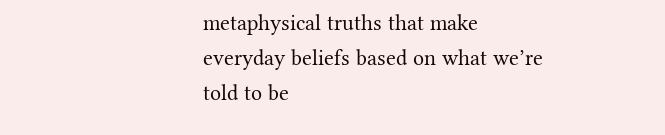metaphysical truths that make everyday beliefs based on what we’re told to be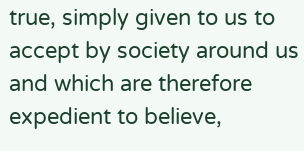true, simply given to us to accept by society around us and which are therefore expedient to believe,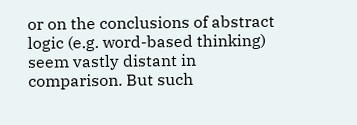or on the conclusions of abstract logic (e.g. word-based thinking) seem vastly distant in comparison. But such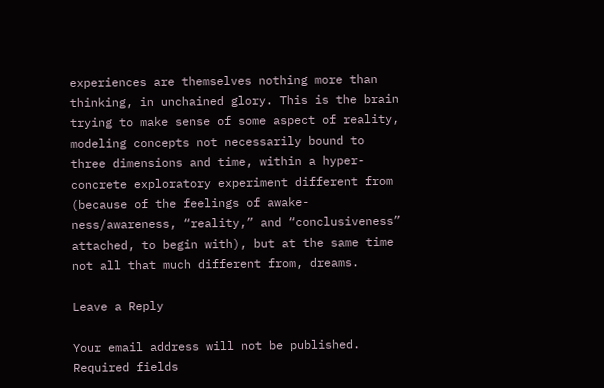experiences are themselves nothing more than thinking, in unchained glory. This is the brain trying to make sense of some aspect of reality, modeling concepts not necessarily bound to three dimensions and time, within a hyper-concrete exploratory experiment different from (because of the feelings of awake-ness/awareness, “reality,” and “conclusiveness” attached, to begin with), but at the same time not all that much different from, dreams.

Leave a Reply

Your email address will not be published. Required fields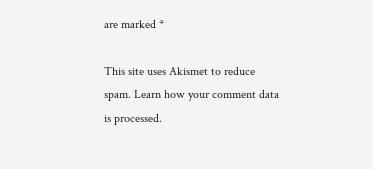are marked *

This site uses Akismet to reduce spam. Learn how your comment data is processed.